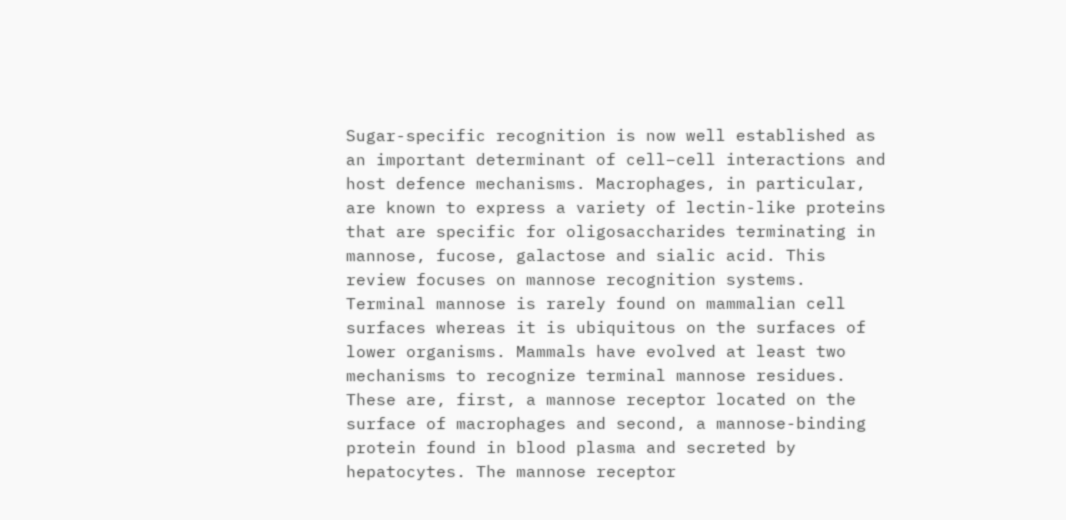Sugar-specific recognition is now well established as an important determinant of cell–cell interactions and host defence mechanisms. Macrophages, in particular, are known to express a variety of lectin-like proteins that are specific for oligosaccharides terminating in mannose, fucose, galactose and sialic acid. This review focuses on mannose recognition systems. Terminal mannose is rarely found on mammalian cell surfaces whereas it is ubiquitous on the surfaces of lower organisms. Mammals have evolved at least two mechanisms to recognize terminal mannose residues. These are, first, a mannose receptor located on the surface of macrophages and second, a mannose-binding protein found in blood plasma and secreted by hepatocytes. The mannose receptor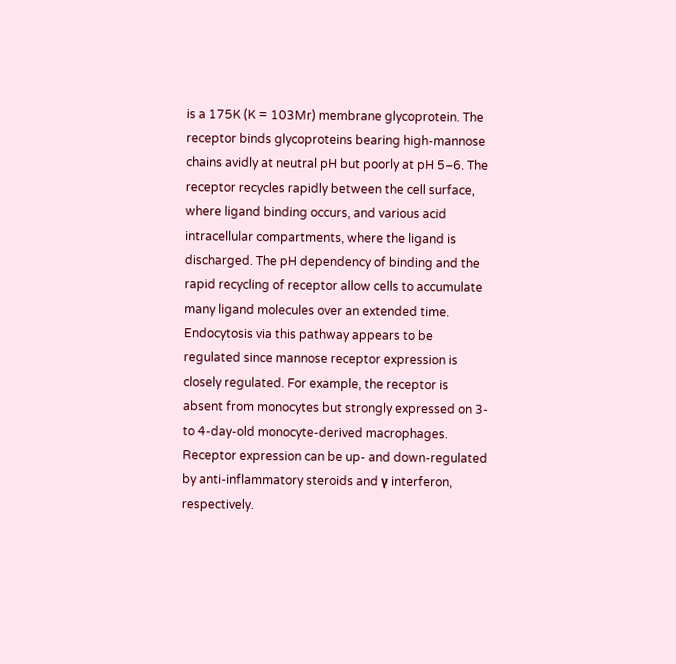is a 175K (K = 103Mr) membrane glycoprotein. The receptor binds glycoproteins bearing high-mannose chains avidly at neutral pH but poorly at pH 5–6. The receptor recycles rapidly between the cell surface, where ligand binding occurs, and various acid intracellular compartments, where the ligand is discharged. The pH dependency of binding and the rapid recycling of receptor allow cells to accumulate many ligand molecules over an extended time. Endocytosis via this pathway appears to be regulated since mannose receptor expression is closely regulated. For example, the receptor is absent from monocytes but strongly expressed on 3- to 4-day-old monocyte-derived macrophages. Receptor expression can be up- and down-regulated by anti-inflammatory steroids and γ interferon, respectively.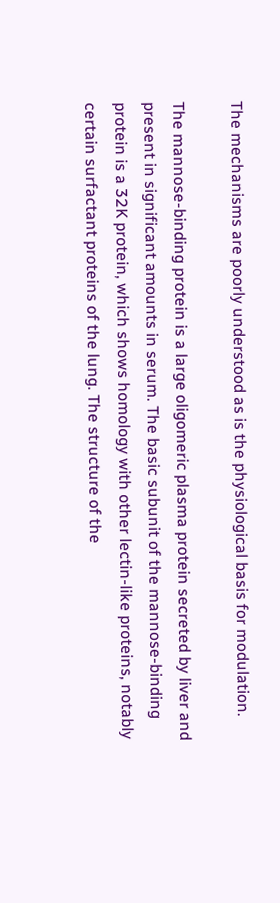The mechanisms are poorly understood as is the physiological basis for modulation.

The mannose-binding protein is a large oligomeric plasma protein secreted by liver and present in significant amounts in serum. The basic subunit of the mannose-binding protein is a 32K protein, which shows homology with other lectin-like proteins, notably certain surfactant proteins of the lung. The structure of the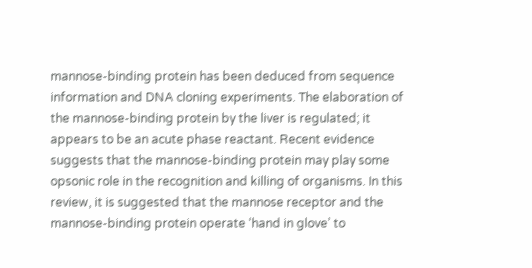mannose-binding protein has been deduced from sequence information and DNA cloning experiments. The elaboration of the mannose-binding protein by the liver is regulated; it appears to be an acute phase reactant. Recent evidence suggests that the mannose-binding protein may play some opsonic role in the recognition and killing of organisms. In this review, it is suggested that the mannose receptor and the mannose-binding protein operate ‘hand in glove’ to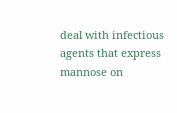deal with infectious agents that express mannose on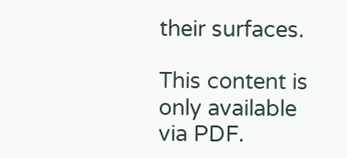their surfaces.

This content is only available via PDF.